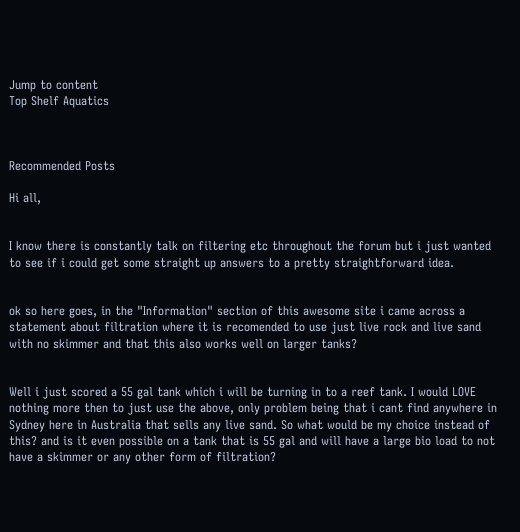Jump to content
Top Shelf Aquatics



Recommended Posts

Hi all,


I know there is constantly talk on filtering etc throughout the forum but i just wanted to see if i could get some straight up answers to a pretty straightforward idea.


ok so here goes, in the "Information" section of this awesome site i came across a statement about filtration where it is recomended to use just live rock and live sand with no skimmer and that this also works well on larger tanks?


Well i just scored a 55 gal tank which i will be turning in to a reef tank. I would LOVE nothing more then to just use the above, only problem being that i cant find anywhere in Sydney here in Australia that sells any live sand. So what would be my choice instead of this? and is it even possible on a tank that is 55 gal and will have a large bio load to not have a skimmer or any other form of filtration?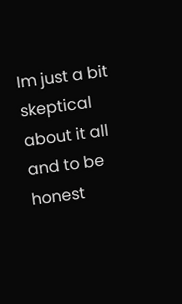Im just a bit skeptical about it all and to be honest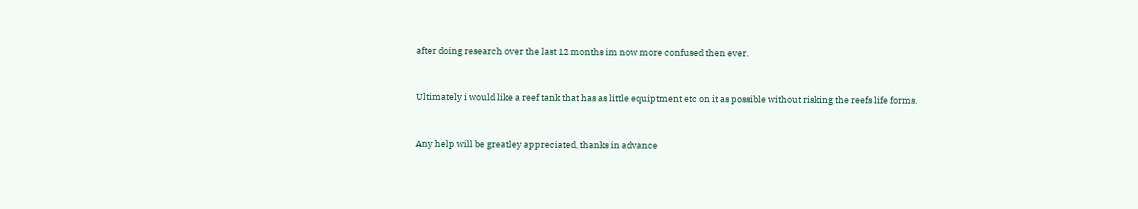after doing research over the last 12 months im now more confused then ever.


Ultimately i would like a reef tank that has as little equiptment etc on it as possible without risking the reefs life forms.


Any help will be greatley appreciated, thanks in advance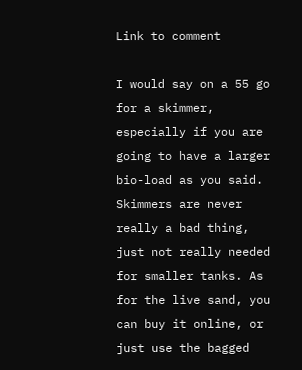Link to comment

I would say on a 55 go for a skimmer, especially if you are going to have a larger bio-load as you said. Skimmers are never really a bad thing, just not really needed for smaller tanks. As for the live sand, you can buy it online, or just use the bagged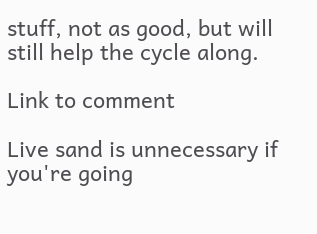stuff, not as good, but will still help the cycle along.

Link to comment

Live sand is unnecessary if you're going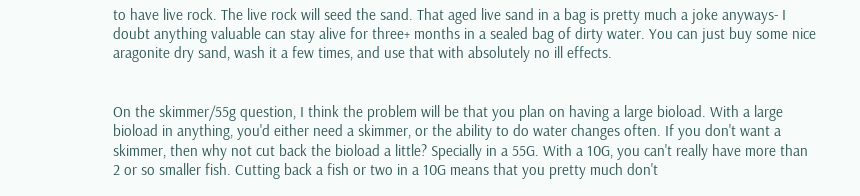to have live rock. The live rock will seed the sand. That aged live sand in a bag is pretty much a joke anyways- I doubt anything valuable can stay alive for three+ months in a sealed bag of dirty water. You can just buy some nice aragonite dry sand, wash it a few times, and use that with absolutely no ill effects.


On the skimmer/55g question, I think the problem will be that you plan on having a large bioload. With a large bioload in anything, you'd either need a skimmer, or the ability to do water changes often. If you don't want a skimmer, then why not cut back the bioload a little? Specially in a 55G. With a 10G, you can't really have more than 2 or so smaller fish. Cutting back a fish or two in a 10G means that you pretty much don't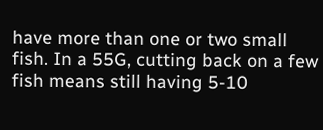have more than one or two small fish. In a 55G, cutting back on a few fish means still having 5-10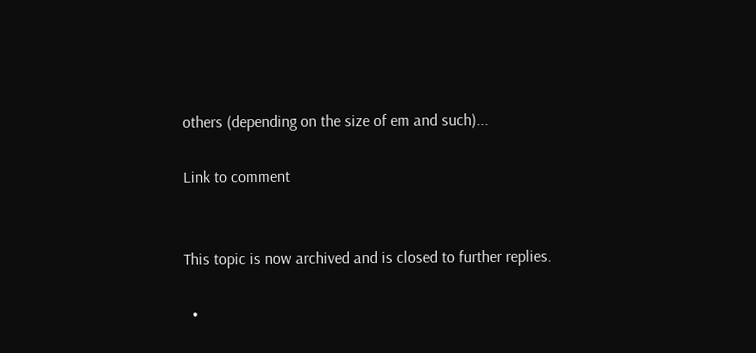others (depending on the size of em and such)...

Link to comment


This topic is now archived and is closed to further replies.

  •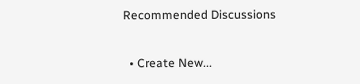Recommended Discussions

  • Create New...